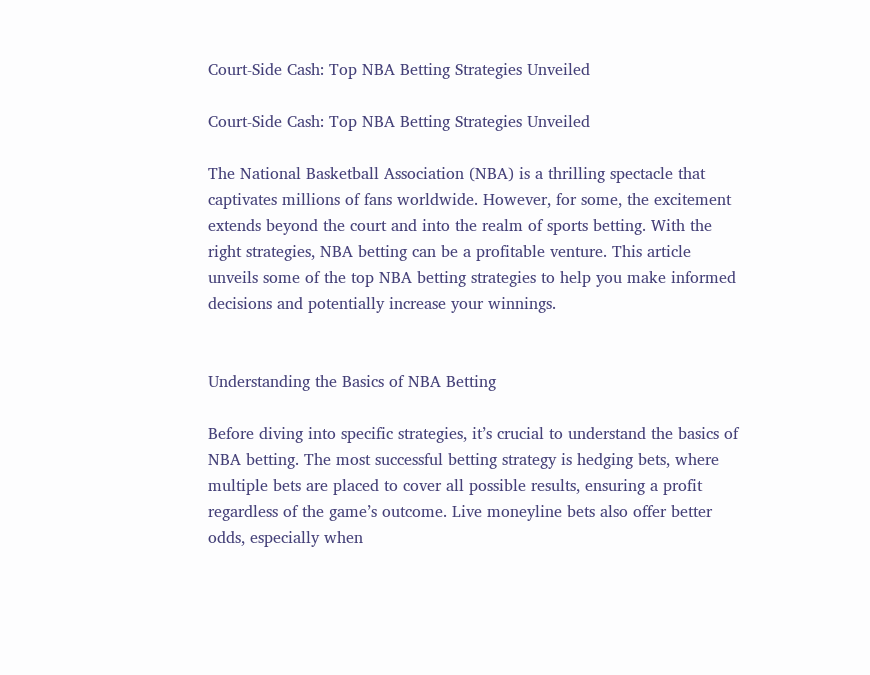Court-Side Cash: Top NBA Betting Strategies Unveiled

Court-Side Cash: Top NBA Betting Strategies Unveiled

The National Basketball Association (NBA) is a thrilling spectacle that captivates millions of fans worldwide. However, for some, the excitement extends beyond the court and into the realm of sports betting. With the right strategies, NBA betting can be a profitable venture. This article unveils some of the top NBA betting strategies to help you make informed decisions and potentially increase your winnings.


Understanding the Basics of NBA Betting

Before diving into specific strategies, it’s crucial to understand the basics of NBA betting. The most successful betting strategy is hedging bets, where multiple bets are placed to cover all possible results, ensuring a profit regardless of the game’s outcome. Live moneyline bets also offer better odds, especially when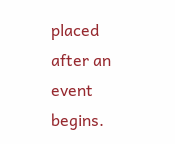placed after an event begins.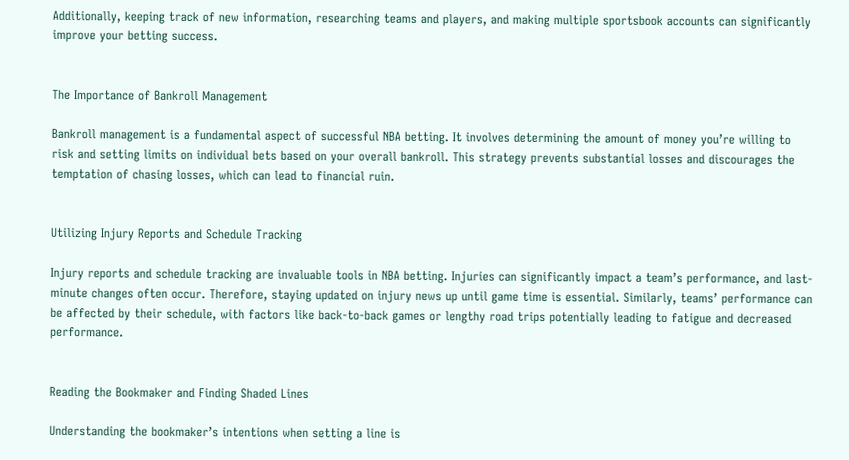Additionally, keeping track of new information, researching teams and players, and making multiple sportsbook accounts can significantly improve your betting success.


The Importance of Bankroll Management

Bankroll management is a fundamental aspect of successful NBA betting. It involves determining the amount of money you’re willing to risk and setting limits on individual bets based on your overall bankroll. This strategy prevents substantial losses and discourages the temptation of chasing losses, which can lead to financial ruin.


Utilizing Injury Reports and Schedule Tracking

Injury reports and schedule tracking are invaluable tools in NBA betting. Injuries can significantly impact a team’s performance, and last-minute changes often occur. Therefore, staying updated on injury news up until game time is essential. Similarly, teams’ performance can be affected by their schedule, with factors like back-to-back games or lengthy road trips potentially leading to fatigue and decreased performance.


Reading the Bookmaker and Finding Shaded Lines

Understanding the bookmaker’s intentions when setting a line is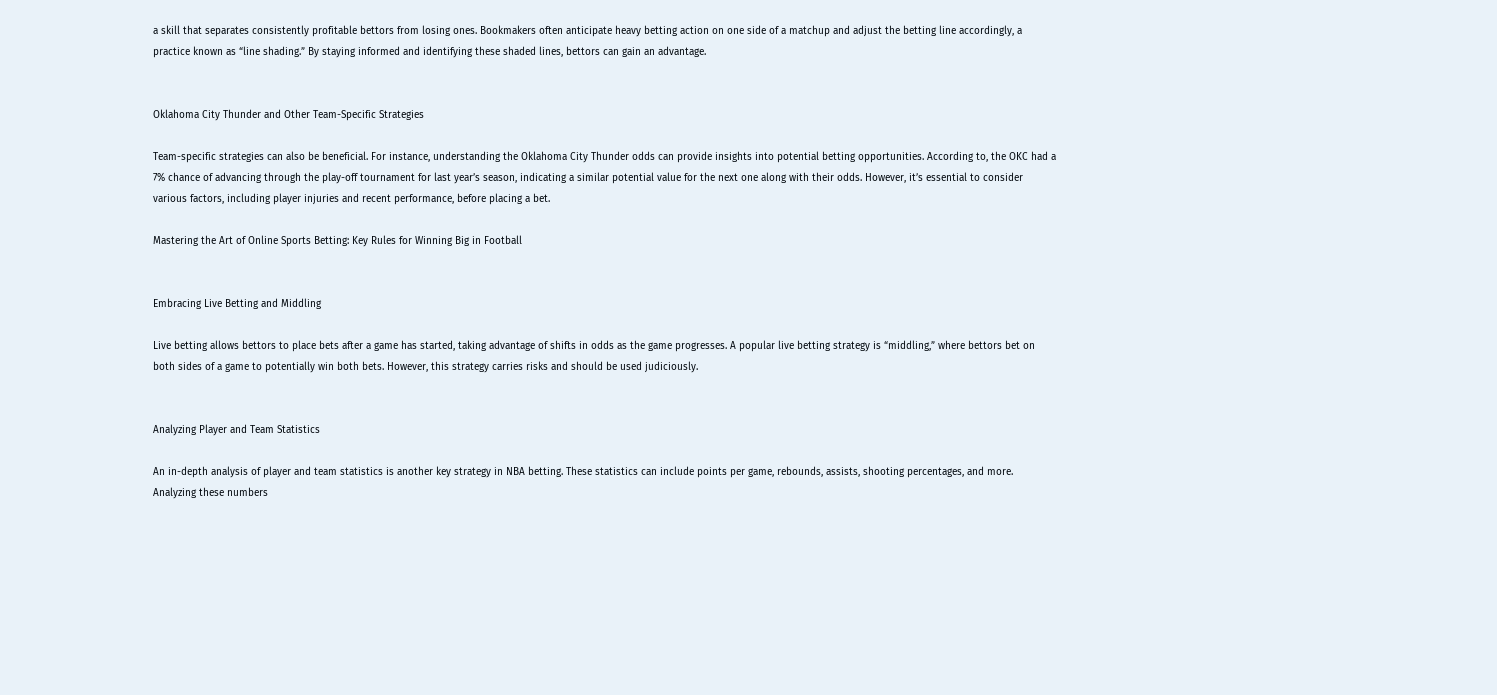a skill that separates consistently profitable bettors from losing ones. Bookmakers often anticipate heavy betting action on one side of a matchup and adjust the betting line accordingly, a practice known as “line shading.” By staying informed and identifying these shaded lines, bettors can gain an advantage.


Oklahoma City Thunder and Other Team-Specific Strategies

Team-specific strategies can also be beneficial. For instance, understanding the Oklahoma City Thunder odds can provide insights into potential betting opportunities. According to, the OKC had a 7% chance of advancing through the play-off tournament for last year’s season, indicating a similar potential value for the next one along with their odds. However, it’s essential to consider various factors, including player injuries and recent performance, before placing a bet.

Mastering the Art of Online Sports Betting: Key Rules for Winning Big in Football


Embracing Live Betting and Middling

Live betting allows bettors to place bets after a game has started, taking advantage of shifts in odds as the game progresses. A popular live betting strategy is “middling,” where bettors bet on both sides of a game to potentially win both bets. However, this strategy carries risks and should be used judiciously.


Analyzing Player and Team Statistics

An in-depth analysis of player and team statistics is another key strategy in NBA betting. These statistics can include points per game, rebounds, assists, shooting percentages, and more. Analyzing these numbers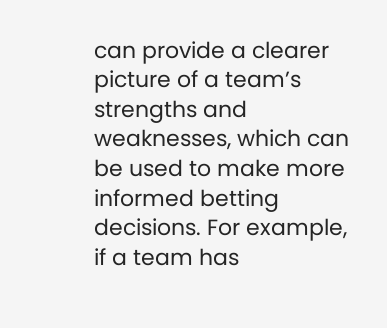can provide a clearer picture of a team’s strengths and weaknesses, which can be used to make more informed betting decisions. For example, if a team has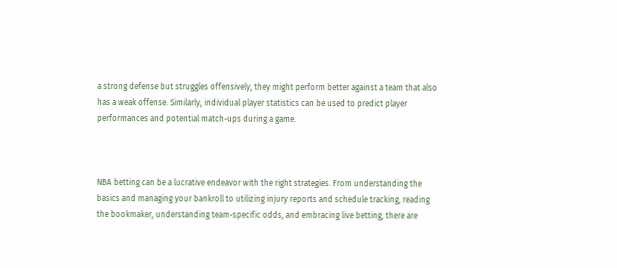a strong defense but struggles offensively, they might perform better against a team that also has a weak offense. Similarly, individual player statistics can be used to predict player performances and potential match-ups during a game.



NBA betting can be a lucrative endeavor with the right strategies. From understanding the basics and managing your bankroll to utilizing injury reports and schedule tracking, reading the bookmaker, understanding team-specific odds, and embracing live betting, there are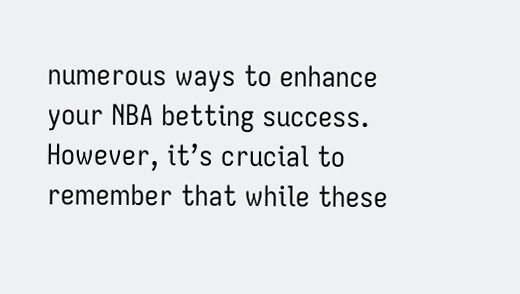numerous ways to enhance your NBA betting success. However, it’s crucial to remember that while these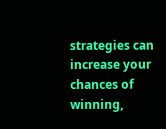strategies can increase your chances of winning,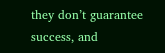they don’t guarantee success, and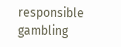responsible gambling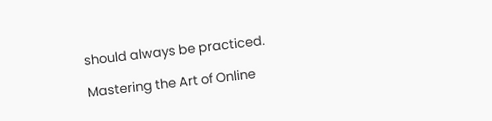should always be practiced.

Mastering the Art of Online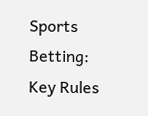Sports Betting: Key Rules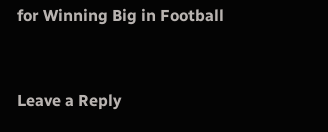for Winning Big in Football


Leave a Reply